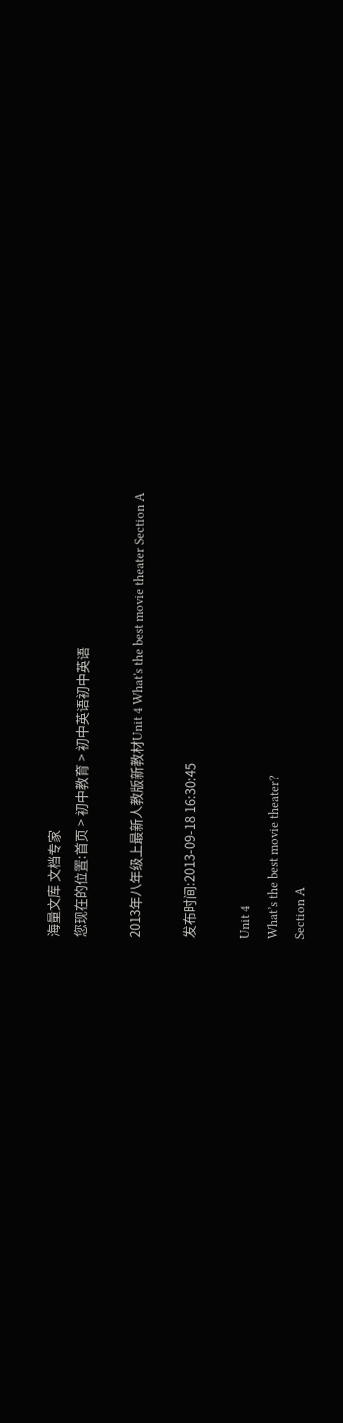海量文库 文档专家
您现在的位置:首页 > 初中教育 > 初中英语初中英语

2013年八年级上最新人教版新教材Unit 4 What's the best movie theater Section A

发布时间:2013-09-18 16:30:45

Unit 4
What’s the best movie theater?
Section A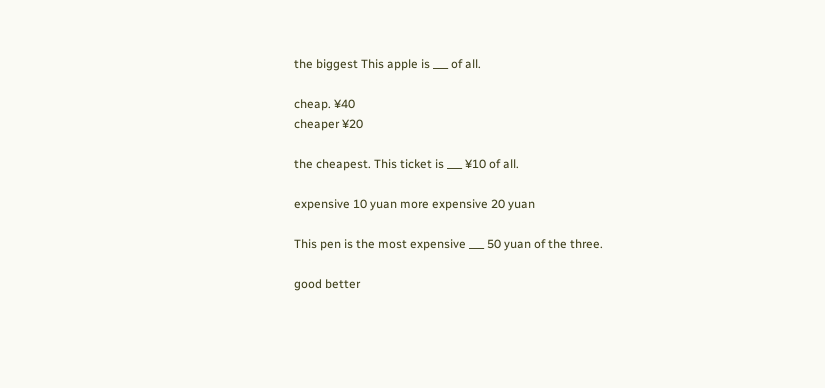the biggest This apple is ___ of all.

cheap. ¥40
cheaper ¥20

the cheapest. This ticket is ___ ¥10 of all.

expensive 10 yuan more expensive 20 yuan

This pen is the most expensive ___ 50 yuan of the three.

good better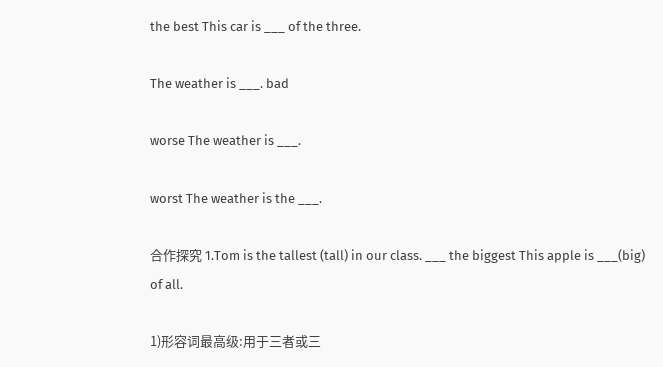the best This car is ___ of the three.

The weather is ___. bad

worse The weather is ___.

worst The weather is the ___.

合作探究 1.Tom is the tallest (tall) in our class. ___ the biggest This apple is ___(big) of all.

1)形容词最高级:用于三者或三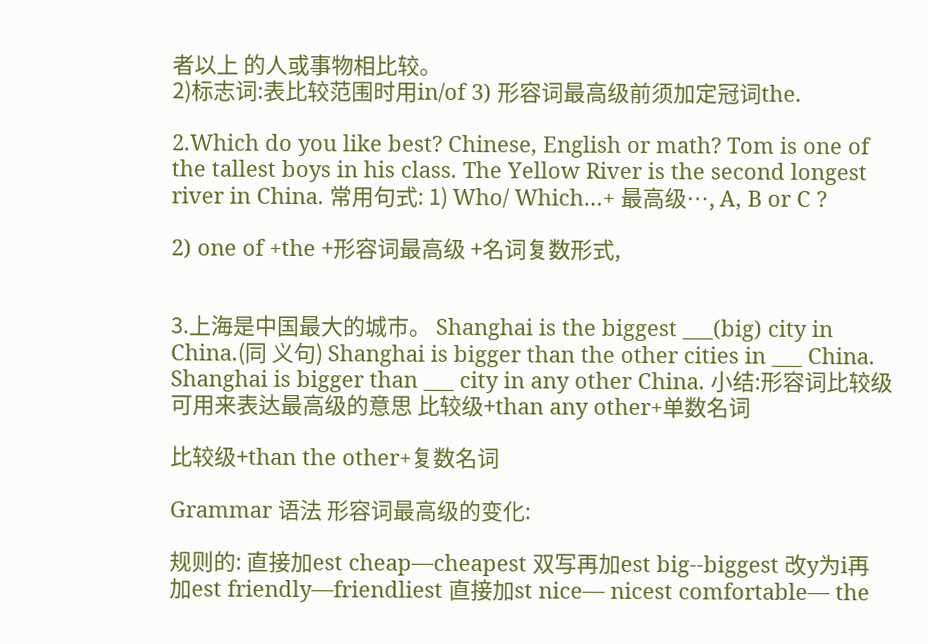者以上 的人或事物相比较。
2)标志词:表比较范围时用in/of 3) 形容词最高级前须加定冠词the.

2.Which do you like best? Chinese, English or math? Tom is one of the tallest boys in his class. The Yellow River is the second longest river in China. 常用句式: 1) Who/ Which…+ 最高级…, A, B or C ?

2) one of +the +形容词最高级 +名词复数形式,


3.上海是中国最大的城市。 Shanghai is the biggest ___(big) city in China.(同 义句) Shanghai is bigger than the other cities in ___ China. Shanghai is bigger than ___ city in any other China. 小结:形容词比较级可用来表达最高级的意思 比较级+than any other+单数名词

比较级+than the other+复数名词

Grammar 语法 形容词最高级的变化:

规则的: 直接加est cheap—cheapest 双写再加est big--biggest 改y为i再加est friendly—friendliest 直接加st nice— nicest comfortable— the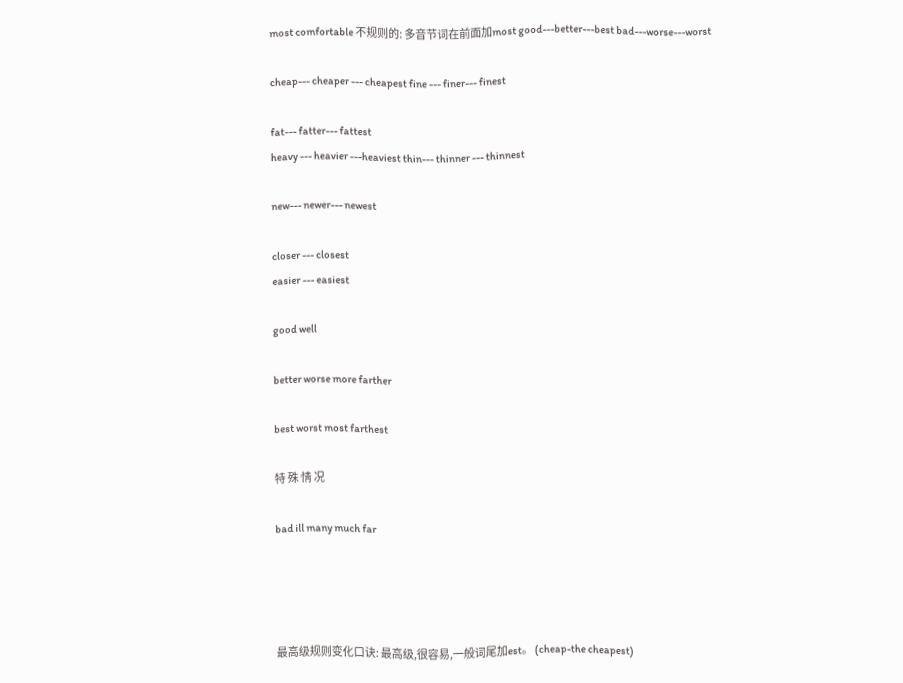most comfortable 不规则的: 多音节词在前面加most good---better---best bad---worse---worst

cheap--- cheaper --- cheapest fine --- finer--- finest

fat--- fatter--- fattest
heavy --- heavier ---heaviest thin--- thinner --- thinnest

new--- newer--- newest

closer --- closest
easier --- easiest

good well

better worse more farther

best worst most farthest

特 殊 情 况

bad ill many much far




最高级规则变化口诀: 最高级,很容易,一般词尾加est。 (cheap-the cheapest)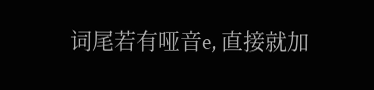词尾若有哑音e, 直接就加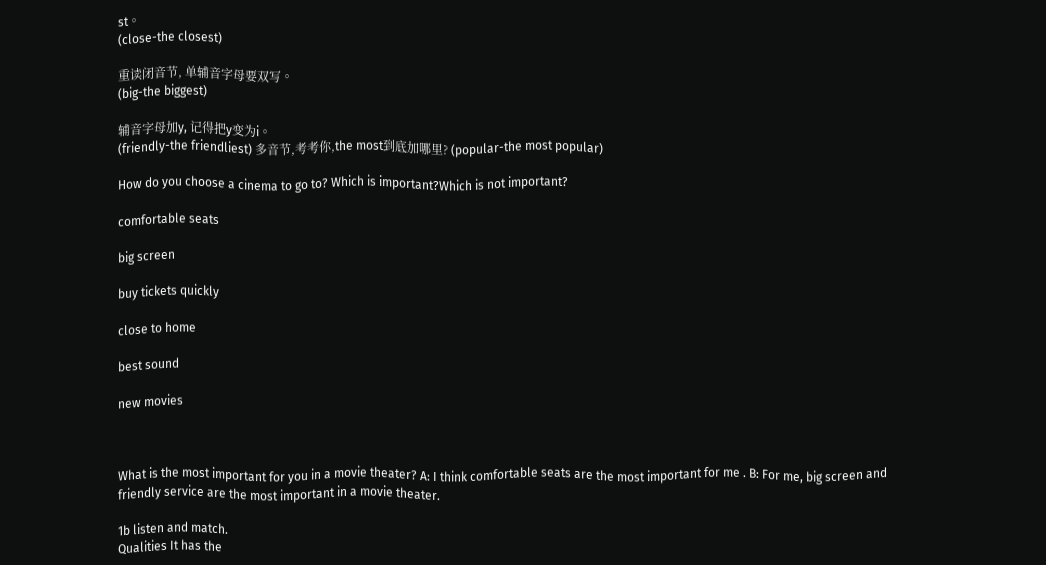st。
(close-the closest)

重读闭音节, 单辅音字母要双写。
(big-the biggest)

辅音字母加y, 记得把y变为i。
(friendly-the friendliest) 多音节,考考你,the most到底加哪里? (popular-the most popular)

How do you choose a cinema to go to? Which is important?Which is not important?

comfortable seats

big screen

buy tickets quickly

close to home

best sound

new movies



What is the most important for you in a movie theater? A: I think comfortable seats are the most important for me . B: For me, big screen and friendly service are the most important in a movie theater.

1b listen and match.
Qualities It has the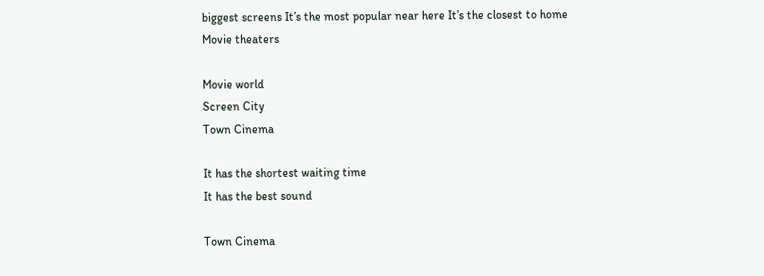biggest screens It’s the most popular near here It’s the closest to home
Movie theaters

Movie world
Screen City
Town Cinema

It has the shortest waiting time
It has the best sound

Town Cinema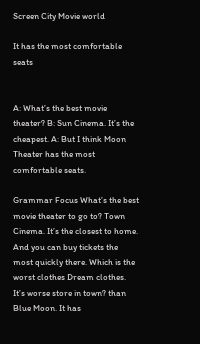Screen City Movie world

It has the most comfortable seats


A: What’s the best movie theater? B: Sun Cinema. It’s the cheapest. A: But I think Moon Theater has the most comfortable seats.

Grammar Focus What’s the best movie theater to go to? Town Cinema. It’s the closest to home. And you can buy tickets the most quickly there. Which is the worst clothes Dream clothes. It’s worse store in town? than Blue Moon. It has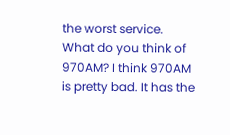the worst service. What do you think of 970AM? I think 970AM is pretty bad. It has the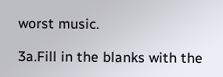worst music.

3a.Fill in the blanks with the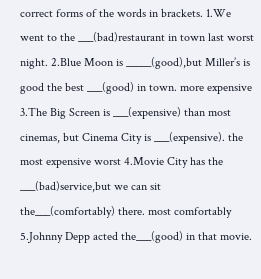correct forms of the words in brackets. 1.We went to the ___(bad)restaurant in town last worst night. 2.Blue Moon is _____(good),but Miller’s is good the best ___(good) in town. more expensive 3.The Big Screen is ___(expensive) than most cinemas, but Cinema City is ___(expensive). the most expensive worst 4.Movie City has the ___(bad)service,but we can sit the___(comfortably) there. most comfortably 5.Johnny Depp acted the___(good) in that movie.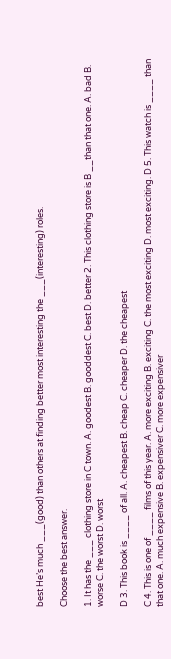best He’s much ___(good) than others at finding better most interesting the ___(interesting) roles.

Choose the best answer.

1. It has the ___ clothing store in C town. A. goodest B. gooddest C. best D. better 2. This clothing store is B __than that one. A. bad B. worse C. the worst D. worst

D 3. This book is ____ of all. A. cheapest B. cheap C. cheaper D. the cheapest

C 4. This is one of ____ films of this year. A. more exciting B. exciting C. the most exciting D. most exciting. D 5. This watch is ____ than that one. A. much expensive B. expensiver C. more expensiver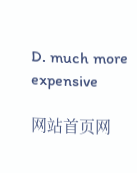D. much more expensive

网站首页网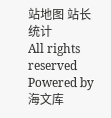站地图 站长统计
All rights reserved Powered by 海文库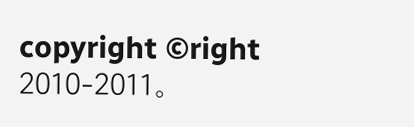copyright ©right 2010-2011。